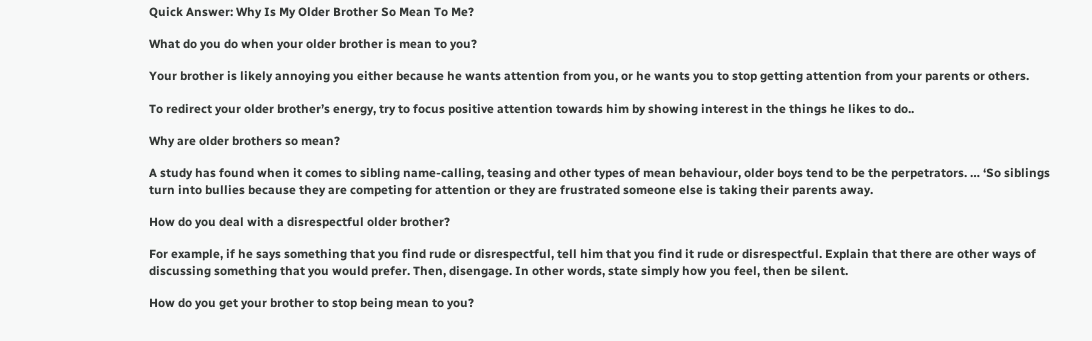Quick Answer: Why Is My Older Brother So Mean To Me?

What do you do when your older brother is mean to you?

Your brother is likely annoying you either because he wants attention from you, or he wants you to stop getting attention from your parents or others.

To redirect your older brother’s energy, try to focus positive attention towards him by showing interest in the things he likes to do..

Why are older brothers so mean?

A study has found when it comes to sibling name-calling, teasing and other types of mean behaviour, older boys tend to be the perpetrators. … ‘So siblings turn into bullies because they are competing for attention or they are frustrated someone else is taking their parents away.

How do you deal with a disrespectful older brother?

For example, if he says something that you find rude or disrespectful, tell him that you find it rude or disrespectful. Explain that there are other ways of discussing something that you would prefer. Then, disengage. In other words, state simply how you feel, then be silent.

How do you get your brother to stop being mean to you?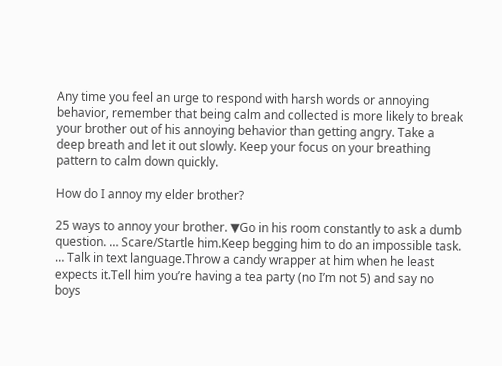Any time you feel an urge to respond with harsh words or annoying behavior, remember that being calm and collected is more likely to break your brother out of his annoying behavior than getting angry. Take a deep breath and let it out slowly. Keep your focus on your breathing pattern to calm down quickly.

How do I annoy my elder brother?

25 ways to annoy your brother. ▼Go in his room constantly to ask a dumb question. … Scare/Startle him.Keep begging him to do an impossible task. … Talk in text language.Throw a candy wrapper at him when he least expects it.Tell him you’re having a tea party (no I’m not 5) and say no boys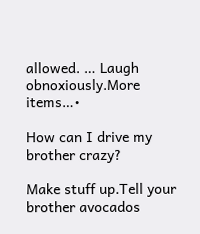allowed. … Laugh obnoxiously.More items…•

How can I drive my brother crazy?

Make stuff up.Tell your brother avocados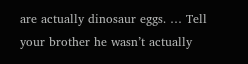are actually dinosaur eggs. … Tell your brother he wasn’t actually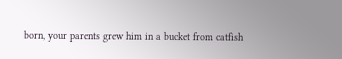born, your parents grew him in a bucket from catfish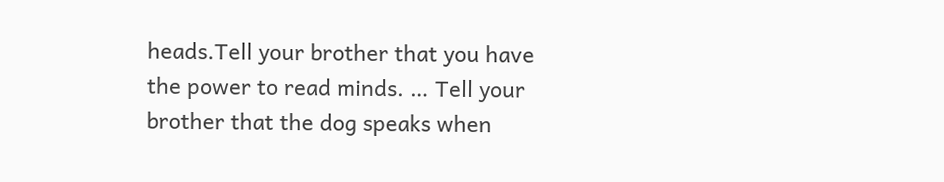heads.Tell your brother that you have the power to read minds. … Tell your brother that the dog speaks when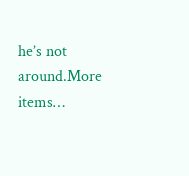he’s not around.More items…